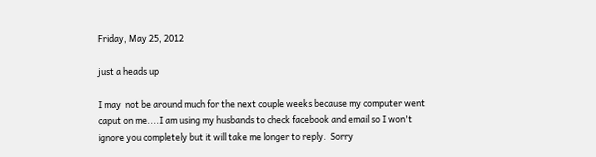Friday, May 25, 2012

just a heads up

I may  not be around much for the next couple weeks because my computer went caput on me....I am using my husbands to check facebook and email so I won't ignore you completely but it will take me longer to reply.  Sorry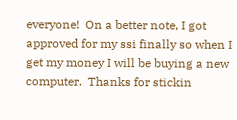everyone!  On a better note, I got approved for my ssi finally so when I get my money I will be buying a new computer.  Thanks for stickin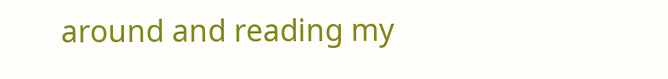around and reading my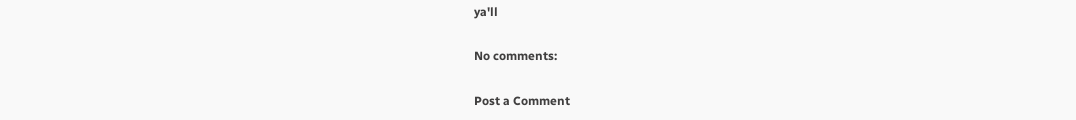ya'll

No comments:

Post a Comment